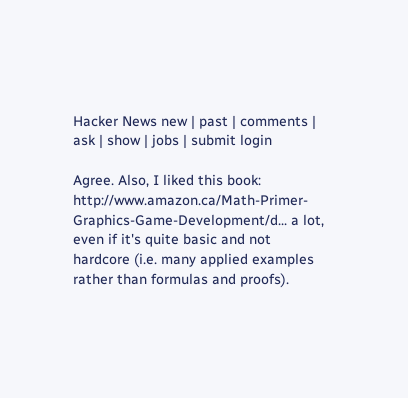Hacker News new | past | comments | ask | show | jobs | submit login

Agree. Also, I liked this book: http://www.amazon.ca/Math-Primer-Graphics-Game-Development/d... a lot, even if it's quite basic and not hardcore (i.e. many applied examples rather than formulas and proofs).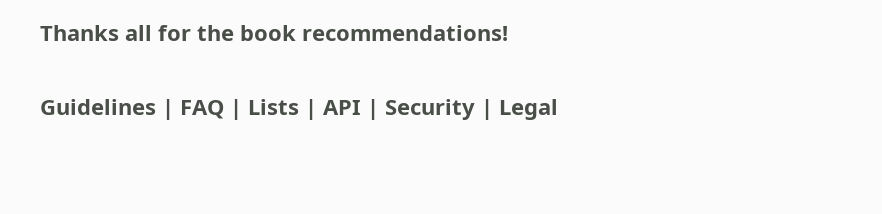Thanks all for the book recommendations!

Guidelines | FAQ | Lists | API | Security | Legal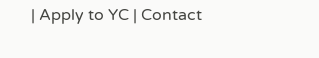| Apply to YC | Contact